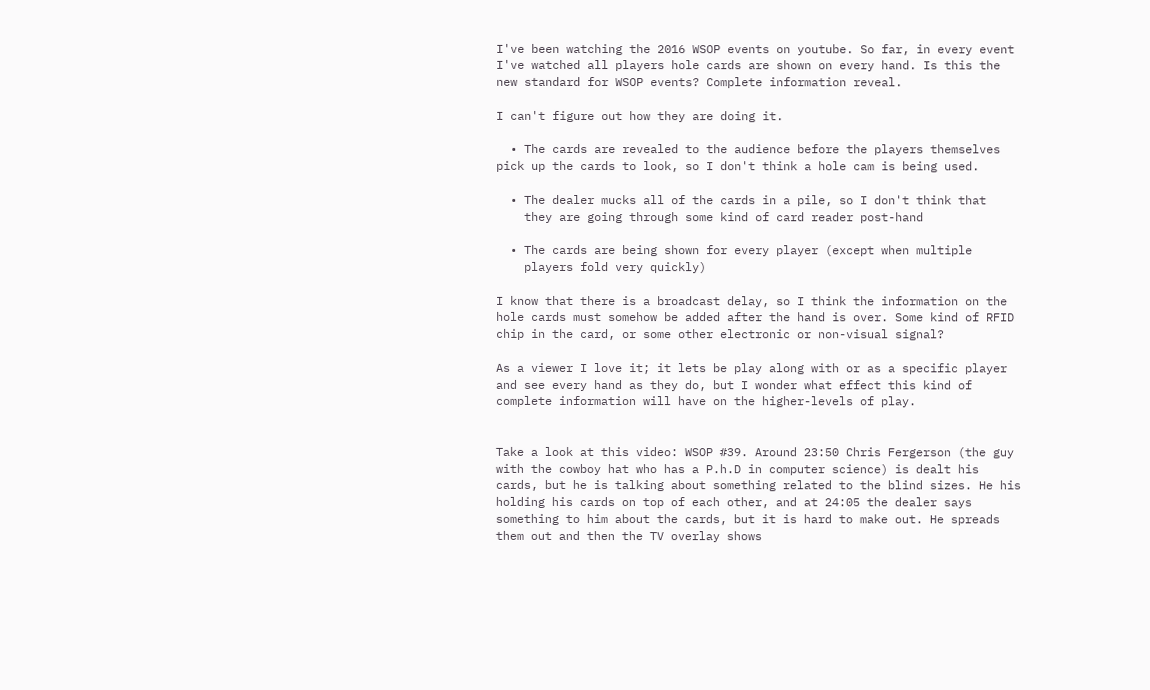I've been watching the 2016 WSOP events on youtube. So far, in every event I've watched all players hole cards are shown on every hand. Is this the new standard for WSOP events? Complete information reveal.

I can't figure out how they are doing it.

  • The cards are revealed to the audience before the players themselves pick up the cards to look, so I don't think a hole cam is being used.

  • The dealer mucks all of the cards in a pile, so I don't think that
    they are going through some kind of card reader post-hand

  • The cards are being shown for every player (except when multiple
    players fold very quickly)

I know that there is a broadcast delay, so I think the information on the hole cards must somehow be added after the hand is over. Some kind of RFID chip in the card, or some other electronic or non-visual signal?

As a viewer I love it; it lets be play along with or as a specific player and see every hand as they do, but I wonder what effect this kind of complete information will have on the higher-levels of play.


Take a look at this video: WSOP #39. Around 23:50 Chris Fergerson (the guy with the cowboy hat who has a P.h.D in computer science) is dealt his cards, but he is talking about something related to the blind sizes. He his holding his cards on top of each other, and at 24:05 the dealer says something to him about the cards, but it is hard to make out. He spreads them out and then the TV overlay shows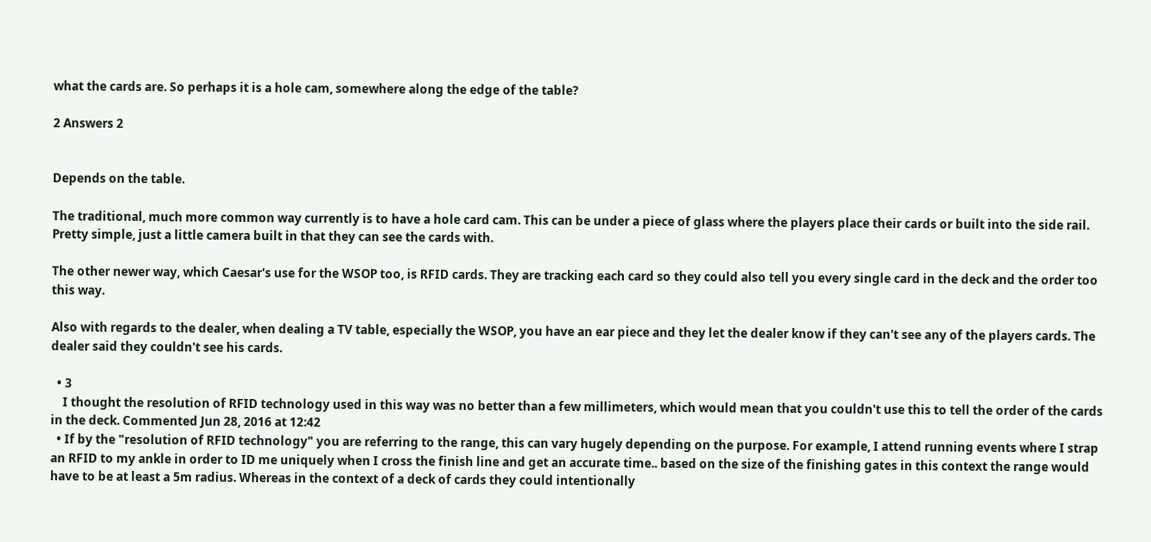what the cards are. So perhaps it is a hole cam, somewhere along the edge of the table?

2 Answers 2


Depends on the table.

The traditional, much more common way currently is to have a hole card cam. This can be under a piece of glass where the players place their cards or built into the side rail. Pretty simple, just a little camera built in that they can see the cards with.

The other newer way, which Caesar's use for the WSOP too, is RFID cards. They are tracking each card so they could also tell you every single card in the deck and the order too this way.

Also with regards to the dealer, when dealing a TV table, especially the WSOP, you have an ear piece and they let the dealer know if they can't see any of the players cards. The dealer said they couldn't see his cards.

  • 3
    I thought the resolution of RFID technology used in this way was no better than a few millimeters, which would mean that you couldn't use this to tell the order of the cards in the deck. Commented Jun 28, 2016 at 12:42
  • If by the "resolution of RFID technology" you are referring to the range, this can vary hugely depending on the purpose. For example, I attend running events where I strap an RFID to my ankle in order to ID me uniquely when I cross the finish line and get an accurate time.. based on the size of the finishing gates in this context the range would have to be at least a 5m radius. Whereas in the context of a deck of cards they could intentionally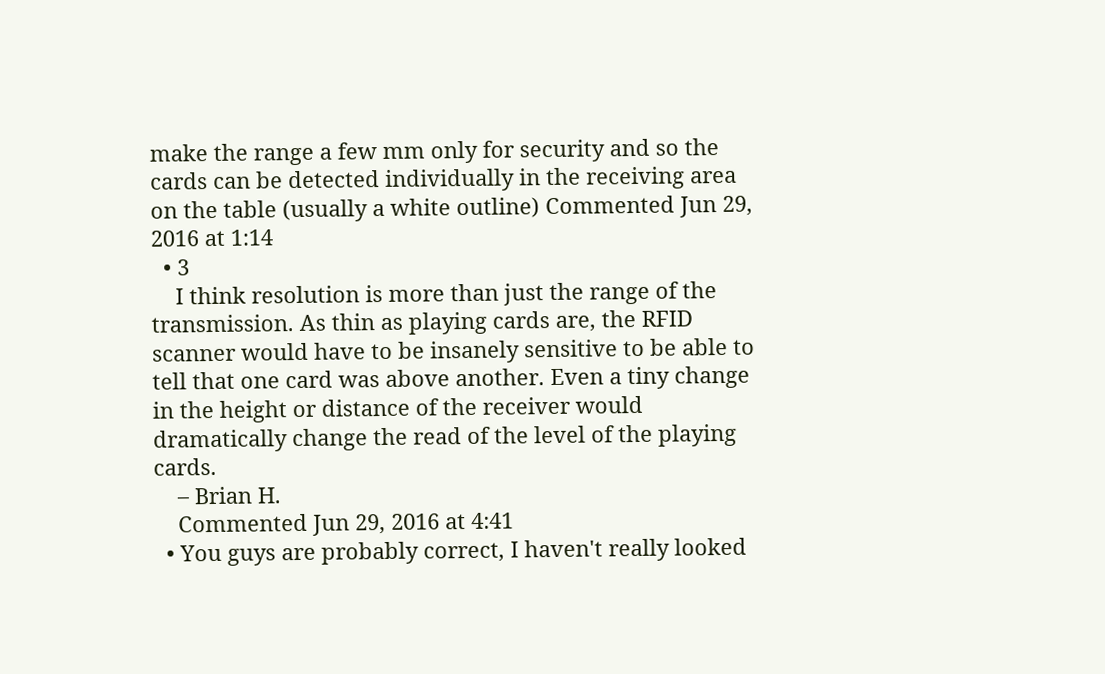make the range a few mm only for security and so the cards can be detected individually in the receiving area on the table (usually a white outline) Commented Jun 29, 2016 at 1:14
  • 3
    I think resolution is more than just the range of the transmission. As thin as playing cards are, the RFID scanner would have to be insanely sensitive to be able to tell that one card was above another. Even a tiny change in the height or distance of the receiver would dramatically change the read of the level of the playing cards.
    – Brian H.
    Commented Jun 29, 2016 at 4:41
  • You guys are probably correct, I haven't really looked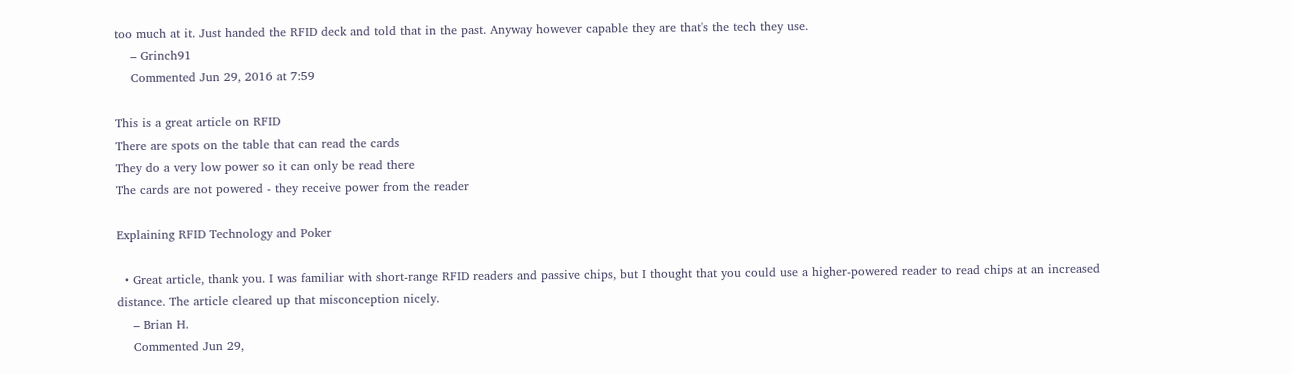too much at it. Just handed the RFID deck and told that in the past. Anyway however capable they are that's the tech they use.
    – Grinch91
    Commented Jun 29, 2016 at 7:59

This is a great article on RFID
There are spots on the table that can read the cards
They do a very low power so it can only be read there
The cards are not powered - they receive power from the reader

Explaining RFID Technology and Poker

  • Great article, thank you. I was familiar with short-range RFID readers and passive chips, but I thought that you could use a higher-powered reader to read chips at an increased distance. The article cleared up that misconception nicely.
    – Brian H.
    Commented Jun 29,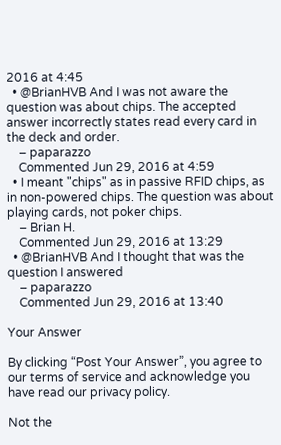2016 at 4:45
  • @BrianHVB And I was not aware the question was about chips. The accepted answer incorrectly states read every card in the deck and order.
    – paparazzo
    Commented Jun 29, 2016 at 4:59
  • I meant "chips" as in passive RFID chips, as in non-powered chips. The question was about playing cards, not poker chips.
    – Brian H.
    Commented Jun 29, 2016 at 13:29
  • @BrianHVB And I thought that was the question I answered
    – paparazzo
    Commented Jun 29, 2016 at 13:40

Your Answer

By clicking “Post Your Answer”, you agree to our terms of service and acknowledge you have read our privacy policy.

Not the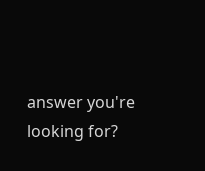answer you're looking for?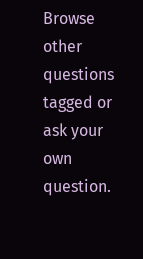Browse other questions tagged or ask your own question.